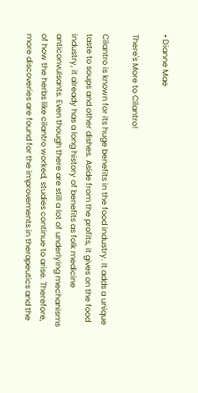• Dianne Mae

There's More to Cilantro!

Cilantro is known for its huge benefits in the food industry. It adds a unique taste to soups and other dishes. Aside from the profits, it gives on the food industry, it already has a long history of benefits as folk medicine anticonvulsants. Even though there are still a lot of underlying mechanisms of how the herbs like cilantro worked, studies continue to arise. Therefore, more discoveries are found for the improvements in therapeutics and the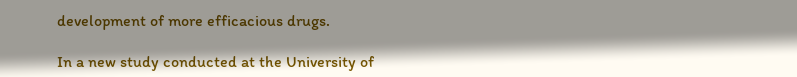development of more efficacious drugs.

In a new study conducted at the University of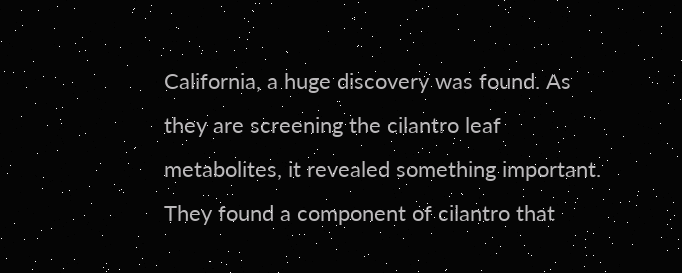California, a huge discovery was found. As they are screening the cilantro leaf metabolites, it revealed something important. They found a component of cilantro that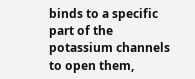binds to a specific part of the potassium channels to open them,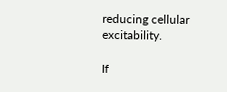reducing cellular excitability.

If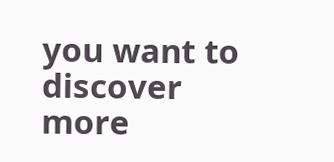you want to discover more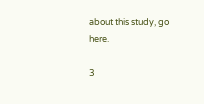about this study, go here.

3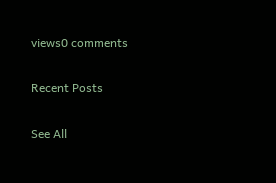views0 comments

Recent Posts

See All